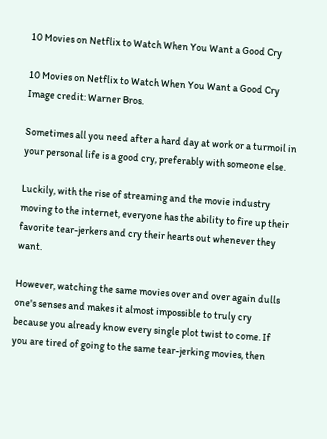10 Movies on Netflix to Watch When You Want a Good Cry

10 Movies on Netflix to Watch When You Want a Good Cry
Image credit: Warner Bros.

Sometimes all you need after a hard day at work or a turmoil in your personal life is a good cry, preferably with someone else.

Luckily, with the rise of streaming and the movie industry moving to the internet, everyone has the ability to fire up their favorite tear-jerkers and cry their hearts out whenever they want.

However, watching the same movies over and over again dulls one's senses and makes it almost impossible to truly cry because you already know every single plot twist to come. If you are tired of going to the same tear-jerking movies, then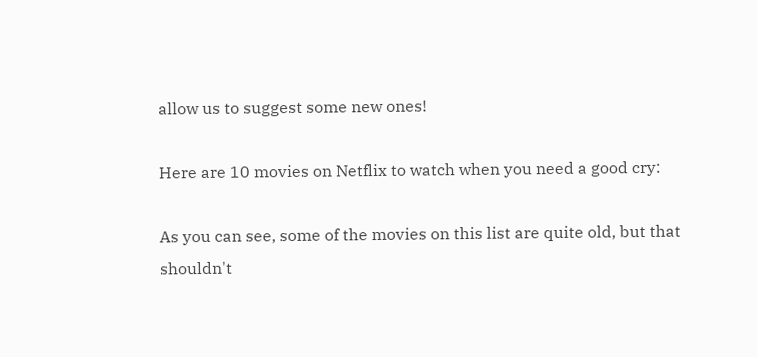allow us to suggest some new ones!

Here are 10 movies on Netflix to watch when you need a good cry:

As you can see, some of the movies on this list are quite old, but that shouldn't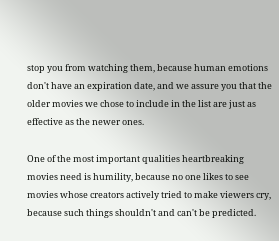stop you from watching them, because human emotions don't have an expiration date, and we assure you that the older movies we chose to include in the list are just as effective as the newer ones.

One of the most important qualities heartbreaking movies need is humility, because no one likes to see movies whose creators actively tried to make viewers cry, because such things shouldn't and can't be predicted.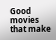Good movies that make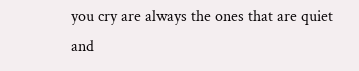you cry are always the ones that are quiet and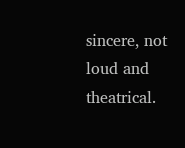sincere, not loud and theatrical.